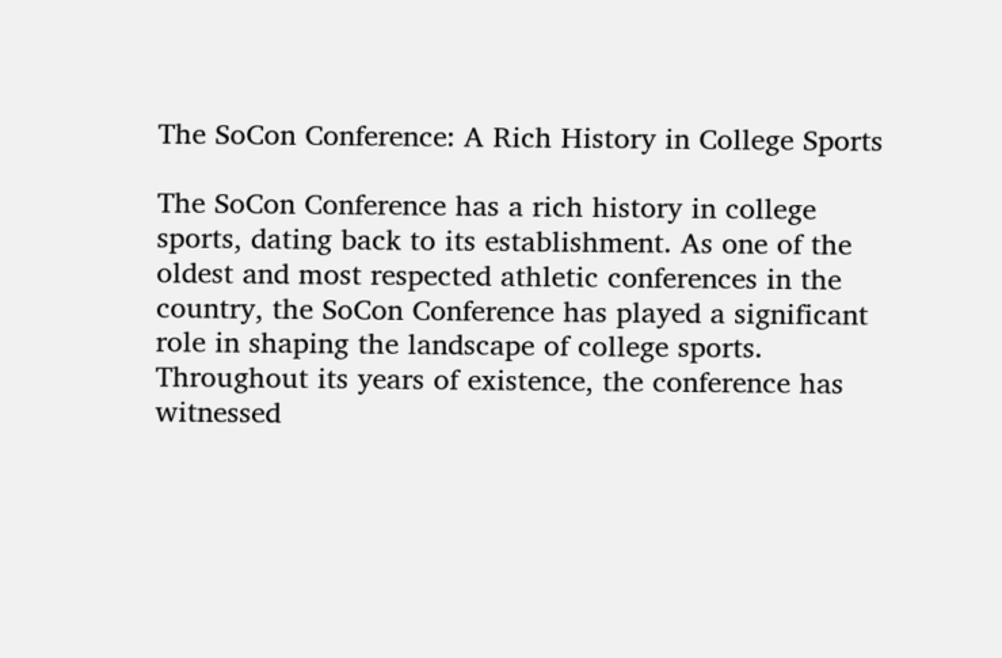The SoCon Conference: A Rich History in College Sports

The SoCon Conference has a rich history in college sports, dating back to its establishment. As one of the oldest and most respected athletic conferences in the country, the SoCon Conference has played a significant role in shaping the landscape of college sports. Throughout its years of existence, the conference has witnessed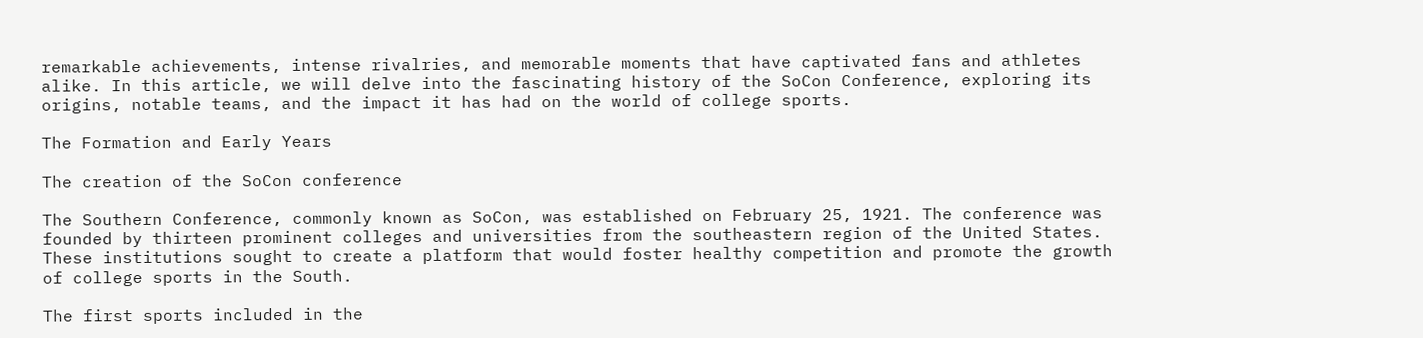remarkable achievements, intense rivalries, and memorable moments that have captivated fans and athletes alike. In this article, we will delve into the fascinating history of the SoCon Conference, exploring its origins, notable teams, and the impact it has had on the world of college sports.

The Formation and Early Years

The creation of the SoCon conference

The Southern Conference, commonly known as SoCon, was established on February 25, 1921. The conference was founded by thirteen prominent colleges and universities from the southeastern region of the United States. These institutions sought to create a platform that would foster healthy competition and promote the growth of college sports in the South.

The first sports included in the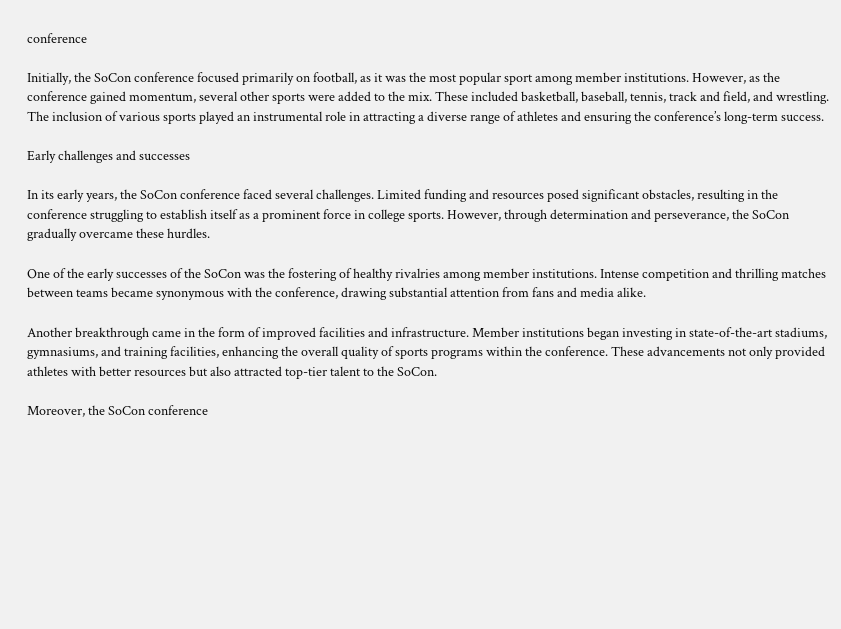conference

Initially, the SoCon conference focused primarily on football, as it was the most popular sport among member institutions. However, as the conference gained momentum, several other sports were added to the mix. These included basketball, baseball, tennis, track and field, and wrestling. The inclusion of various sports played an instrumental role in attracting a diverse range of athletes and ensuring the conference’s long-term success.

Early challenges and successes

In its early years, the SoCon conference faced several challenges. Limited funding and resources posed significant obstacles, resulting in the conference struggling to establish itself as a prominent force in college sports. However, through determination and perseverance, the SoCon gradually overcame these hurdles.

One of the early successes of the SoCon was the fostering of healthy rivalries among member institutions. Intense competition and thrilling matches between teams became synonymous with the conference, drawing substantial attention from fans and media alike.

Another breakthrough came in the form of improved facilities and infrastructure. Member institutions began investing in state-of-the-art stadiums, gymnasiums, and training facilities, enhancing the overall quality of sports programs within the conference. These advancements not only provided athletes with better resources but also attracted top-tier talent to the SoCon.

Moreover, the SoCon conference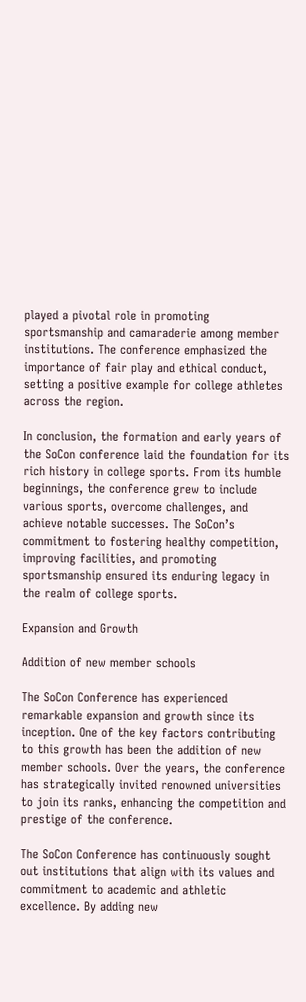played a pivotal role in promoting sportsmanship and camaraderie among member institutions. The conference emphasized the importance of fair play and ethical conduct, setting a positive example for college athletes across the region.

In conclusion, the formation and early years of the SoCon conference laid the foundation for its rich history in college sports. From its humble beginnings, the conference grew to include various sports, overcome challenges, and achieve notable successes. The SoCon’s commitment to fostering healthy competition, improving facilities, and promoting sportsmanship ensured its enduring legacy in the realm of college sports.

Expansion and Growth

Addition of new member schools

The SoCon Conference has experienced remarkable expansion and growth since its inception. One of the key factors contributing to this growth has been the addition of new member schools. Over the years, the conference has strategically invited renowned universities to join its ranks, enhancing the competition and prestige of the conference.

The SoCon Conference has continuously sought out institutions that align with its values and commitment to academic and athletic excellence. By adding new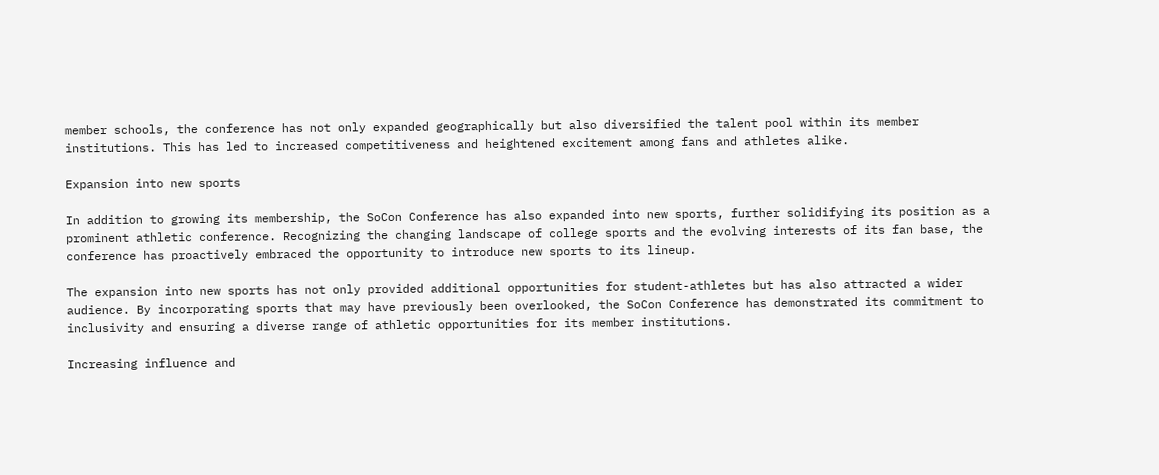member schools, the conference has not only expanded geographically but also diversified the talent pool within its member institutions. This has led to increased competitiveness and heightened excitement among fans and athletes alike.

Expansion into new sports

In addition to growing its membership, the SoCon Conference has also expanded into new sports, further solidifying its position as a prominent athletic conference. Recognizing the changing landscape of college sports and the evolving interests of its fan base, the conference has proactively embraced the opportunity to introduce new sports to its lineup.

The expansion into new sports has not only provided additional opportunities for student-athletes but has also attracted a wider audience. By incorporating sports that may have previously been overlooked, the SoCon Conference has demonstrated its commitment to inclusivity and ensuring a diverse range of athletic opportunities for its member institutions.

Increasing influence and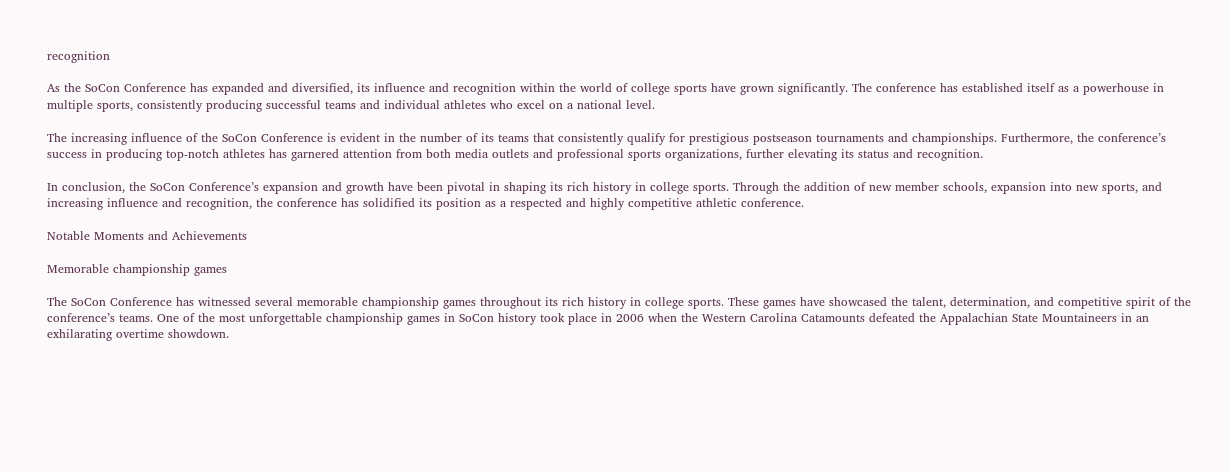recognition

As the SoCon Conference has expanded and diversified, its influence and recognition within the world of college sports have grown significantly. The conference has established itself as a powerhouse in multiple sports, consistently producing successful teams and individual athletes who excel on a national level.

The increasing influence of the SoCon Conference is evident in the number of its teams that consistently qualify for prestigious postseason tournaments and championships. Furthermore, the conference’s success in producing top-notch athletes has garnered attention from both media outlets and professional sports organizations, further elevating its status and recognition.

In conclusion, the SoCon Conference’s expansion and growth have been pivotal in shaping its rich history in college sports. Through the addition of new member schools, expansion into new sports, and increasing influence and recognition, the conference has solidified its position as a respected and highly competitive athletic conference.

Notable Moments and Achievements

Memorable championship games

The SoCon Conference has witnessed several memorable championship games throughout its rich history in college sports. These games have showcased the talent, determination, and competitive spirit of the conference’s teams. One of the most unforgettable championship games in SoCon history took place in 2006 when the Western Carolina Catamounts defeated the Appalachian State Mountaineers in an exhilarating overtime showdown.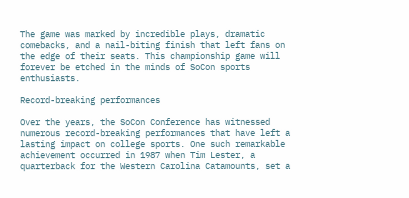The game was marked by incredible plays, dramatic comebacks, and a nail-biting finish that left fans on the edge of their seats. This championship game will forever be etched in the minds of SoCon sports enthusiasts.

Record-breaking performances

Over the years, the SoCon Conference has witnessed numerous record-breaking performances that have left a lasting impact on college sports. One such remarkable achievement occurred in 1987 when Tim Lester, a quarterback for the Western Carolina Catamounts, set a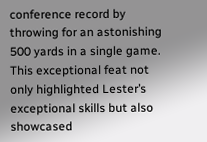conference record by throwing for an astonishing 500 yards in a single game. This exceptional feat not only highlighted Lester’s exceptional skills but also showcased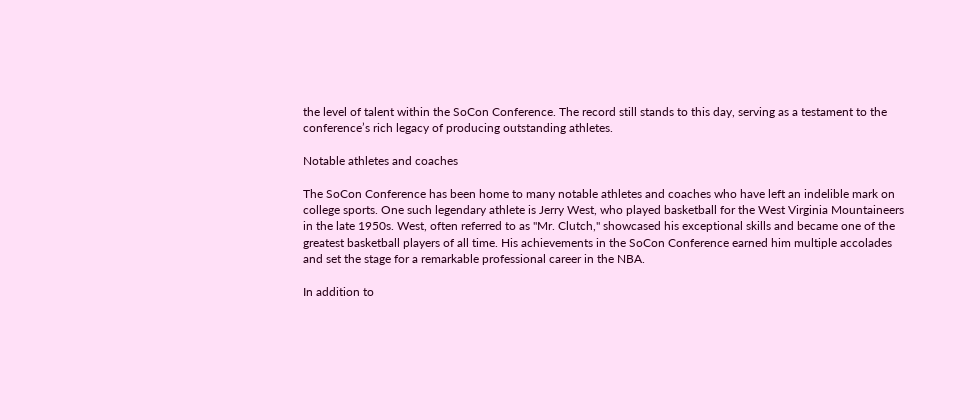the level of talent within the SoCon Conference. The record still stands to this day, serving as a testament to the conference’s rich legacy of producing outstanding athletes.

Notable athletes and coaches

The SoCon Conference has been home to many notable athletes and coaches who have left an indelible mark on college sports. One such legendary athlete is Jerry West, who played basketball for the West Virginia Mountaineers in the late 1950s. West, often referred to as "Mr. Clutch," showcased his exceptional skills and became one of the greatest basketball players of all time. His achievements in the SoCon Conference earned him multiple accolades and set the stage for a remarkable professional career in the NBA.

In addition to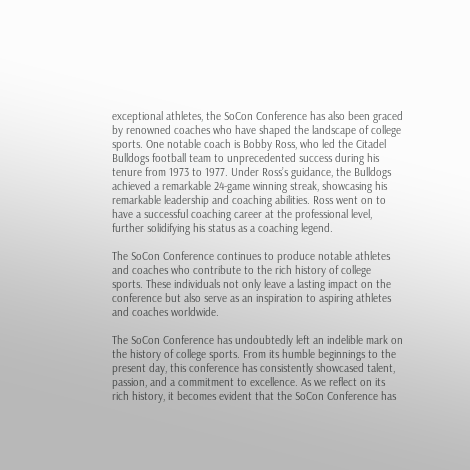exceptional athletes, the SoCon Conference has also been graced by renowned coaches who have shaped the landscape of college sports. One notable coach is Bobby Ross, who led the Citadel Bulldogs football team to unprecedented success during his tenure from 1973 to 1977. Under Ross’s guidance, the Bulldogs achieved a remarkable 24-game winning streak, showcasing his remarkable leadership and coaching abilities. Ross went on to have a successful coaching career at the professional level, further solidifying his status as a coaching legend.

The SoCon Conference continues to produce notable athletes and coaches who contribute to the rich history of college sports. These individuals not only leave a lasting impact on the conference but also serve as an inspiration to aspiring athletes and coaches worldwide.

The SoCon Conference has undoubtedly left an indelible mark on the history of college sports. From its humble beginnings to the present day, this conference has consistently showcased talent, passion, and a commitment to excellence. As we reflect on its rich history, it becomes evident that the SoCon Conference has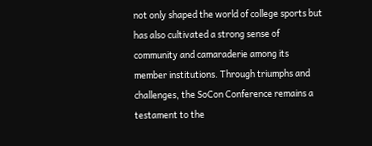not only shaped the world of college sports but has also cultivated a strong sense of community and camaraderie among its member institutions. Through triumphs and challenges, the SoCon Conference remains a testament to the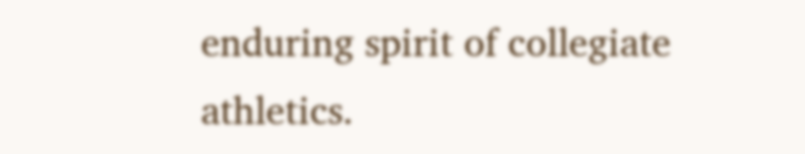enduring spirit of collegiate athletics.